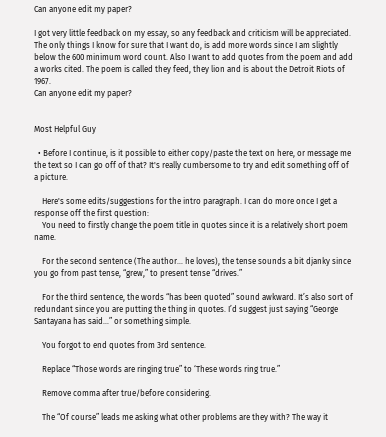Can anyone edit my paper?

I got very little feedback on my essay, so any feedback and criticism will be appreciated. The only things I know for sure that I want do, is add more words since I am slightly below the 600 minimum word count. Also I want to add quotes from the poem and add a works cited. The poem is called they feed, they lion and is about the Detroit Riots of 1967.
Can anyone edit my paper?


Most Helpful Guy

  • Before I continue, is it possible to either copy/paste the text on here, or message me the text so I can go off of that? It's really cumbersome to try and edit something off of a picture.

    Here's some edits/suggestions for the intro paragraph. I can do more once I get a response off the first question:
    You need to firstly change the poem title in quotes since it is a relatively short poem name.

    For the second sentence (The author… he loves), the tense sounds a bit djanky since you go from past tense, “grew,” to present tense “drives.”

    For the third sentence, the words “has been quoted” sound awkward. It’s also sort of redundant since you are putting the thing in quotes. I’d suggest just saying “George Santayana has said…” or something simple.

    You forgot to end quotes from 3rd sentence.

    Replace “Those words are ringing true” to ‘These words ring true.”

    Remove comma after true/before considering.

    The “Of course” leads me asking what other problems are they with? The way it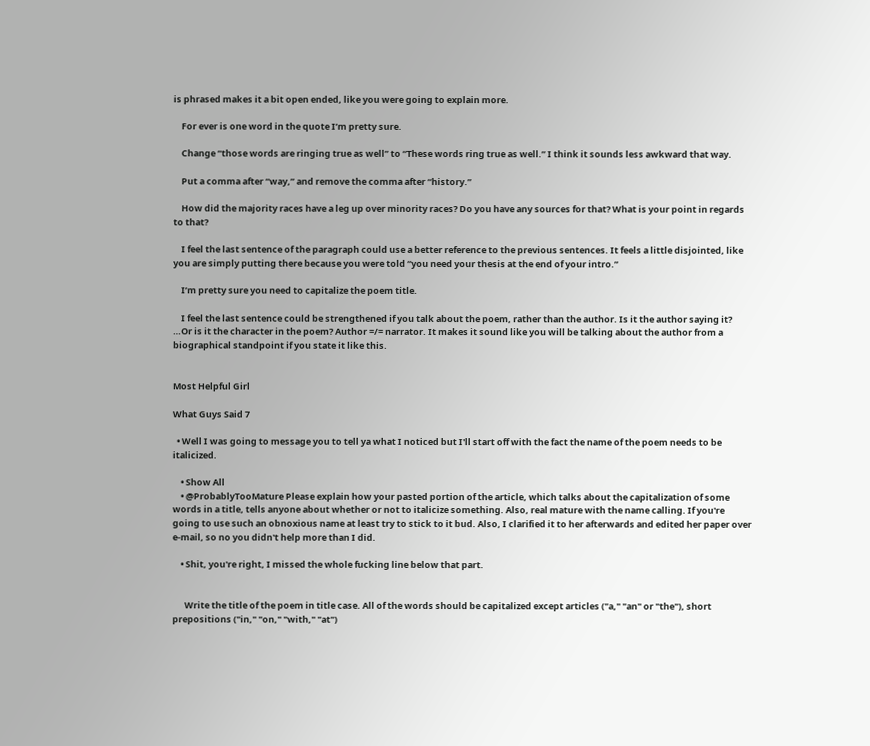is phrased makes it a bit open ended, like you were going to explain more.

    For ever is one word in the quote I’m pretty sure.

    Change “those words are ringing true as well” to “These words ring true as well.” I think it sounds less awkward that way.

    Put a comma after “way,” and remove the comma after “history.”

    How did the majority races have a leg up over minority races? Do you have any sources for that? What is your point in regards to that?

    I feel the last sentence of the paragraph could use a better reference to the previous sentences. It feels a little disjointed, like you are simply putting there because you were told “you need your thesis at the end of your intro.”

    I’m pretty sure you need to capitalize the poem title.

    I feel the last sentence could be strengthened if you talk about the poem, rather than the author. Is it the author saying it? …Or is it the character in the poem? Author =/= narrator. It makes it sound like you will be talking about the author from a biographical standpoint if you state it like this.


Most Helpful Girl

What Guys Said 7

  • Well I was going to message you to tell ya what I noticed but I'll start off with the fact the name of the poem needs to be italicized.

    • Show All
    • @ProbablyTooMature Please explain how your pasted portion of the article, which talks about the capitalization of some words in a title, tells anyone about whether or not to italicize something. Also, real mature with the name calling. If you're going to use such an obnoxious name at least try to stick to it bud. Also, I clarified it to her afterwards and edited her paper over e-mail, so no you didn't help more than I did.

    • Shit, you're right, I missed the whole fucking line below that part.


      Write the title of the poem in title case. All of the words should be capitalized except articles ("a," "an" or "the"), short prepositions ("in," "on," "with," "at")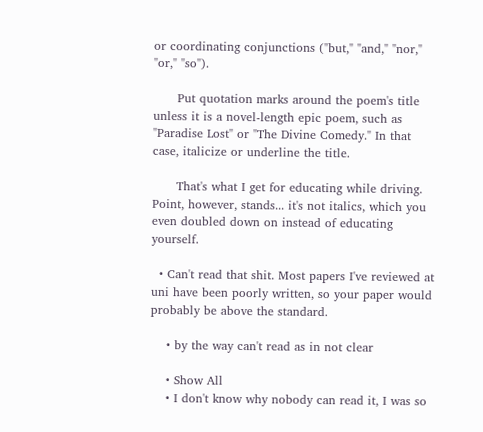or coordinating conjunctions ("but," "and," "nor," "or," "so").

      Put quotation marks around the poem's title unless it is a novel-length epic poem, such as "Paradise Lost" or "The Divine Comedy." In that case, italicize or underline the title.

      That's what I get for educating while driving. Point, however, stands... it's not italics, which you even doubled down on instead of educating yourself.

  • Can't read that shit. Most papers I've reviewed at uni have been poorly written, so your paper would probably be above the standard.

    • by the way can't read as in not clear

    • Show All
    • I don't know why nobody can read it, I was so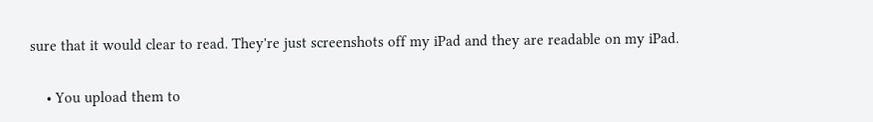sure that it would clear to read. They're just screenshots off my iPad and they are readable on my iPad.

    • You upload them to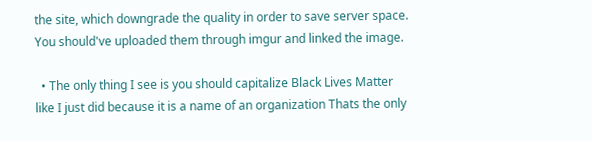the site, which downgrade the quality in order to save server space. You should've uploaded them through imgur and linked the image.

  • The only thing I see is you should capitalize Black Lives Matter like I just did because it is a name of an organization Thats the only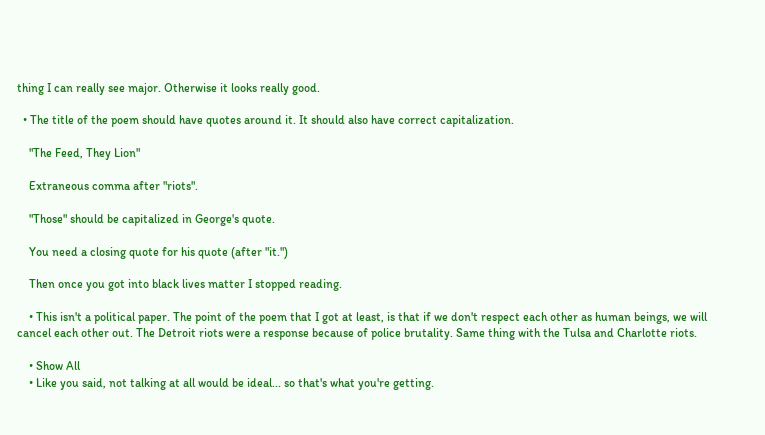thing I can really see major. Otherwise it looks really good.

  • The title of the poem should have quotes around it. It should also have correct capitalization.

    "The Feed, They Lion"

    Extraneous comma after "riots".

    "Those" should be capitalized in George's quote.

    You need a closing quote for his quote (after "it.")

    Then once you got into black lives matter I stopped reading.

    • This isn't a political paper. The point of the poem that I got at least, is that if we don't respect each other as human beings, we will cancel each other out. The Detroit riots were a response because of police brutality. Same thing with the Tulsa and Charlotte riots.

    • Show All
    • Like you said, not talking at all would be ideal... so that's what you're getting.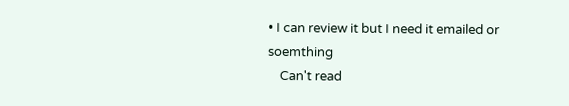• I can review it but I need it emailed or soemthing
    Can't read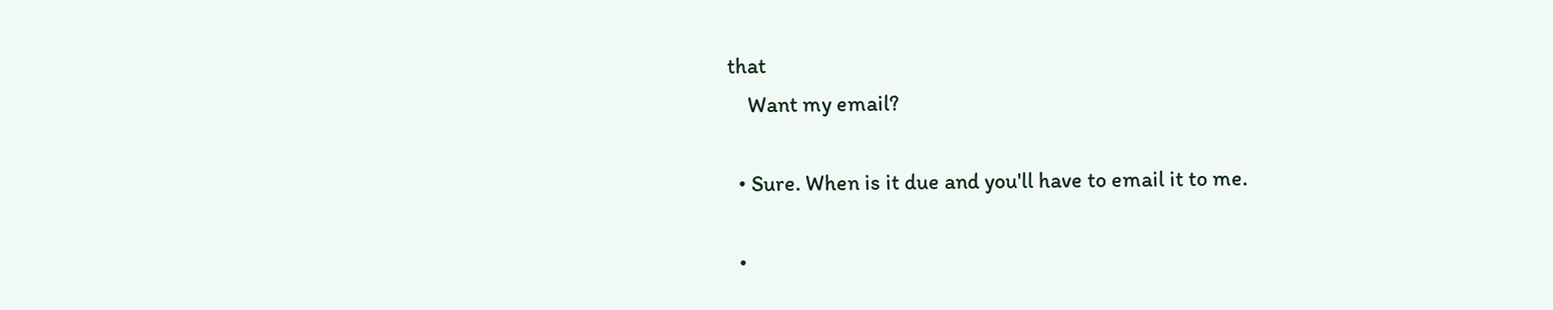that
    Want my email?

  • Sure. When is it due and you'll have to email it to me.

  •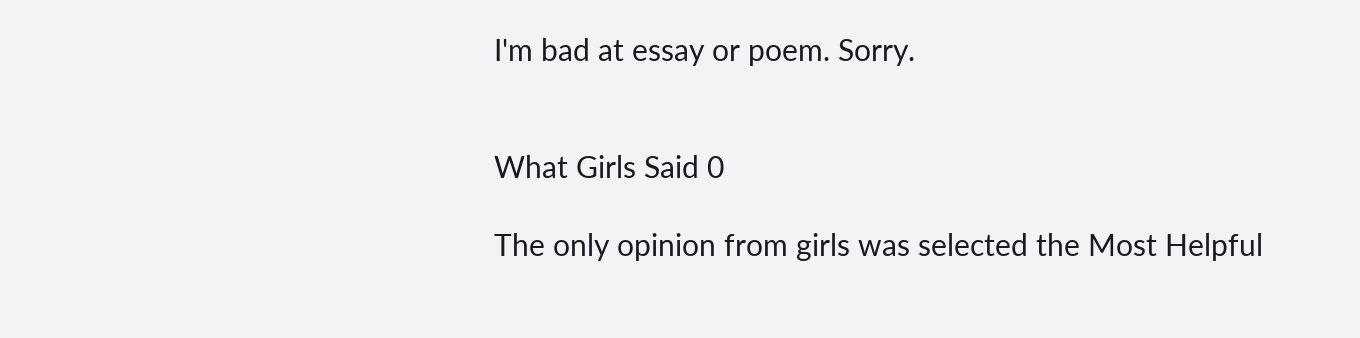I'm bad at essay or poem. Sorry.


What Girls Said 0

The only opinion from girls was selected the Most Helpful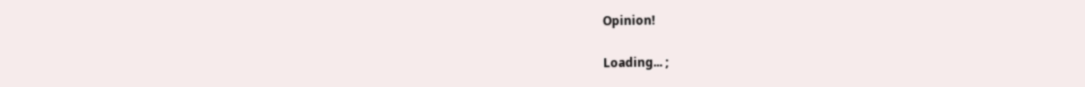Opinion!

Loading... ;